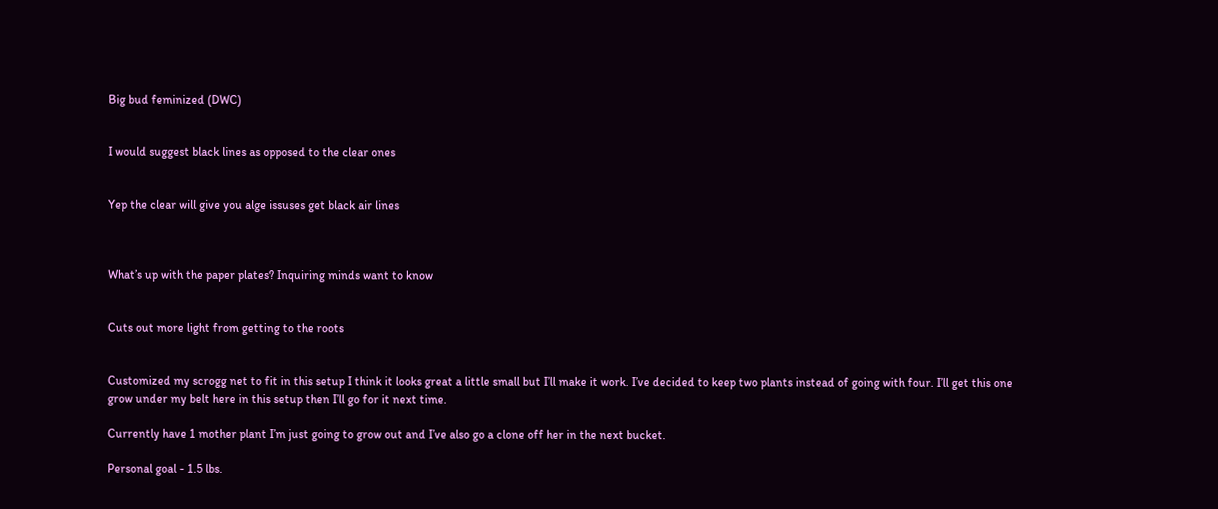Big bud feminized (DWC)


I would suggest black lines as opposed to the clear ones


Yep the clear will give you alge issuses get black air lines



What’s up with the paper plates? Inquiring minds want to know


Cuts out more light from getting to the roots


Customized my scrogg net to fit in this setup I think it looks great a little small but I’ll make it work. I’ve decided to keep two plants instead of going with four. I’ll get this one grow under my belt here in this setup then I’ll go for it next time.

Currently have 1 mother plant I’m just going to grow out and I’ve also go a clone off her in the next bucket.

Personal goal - 1.5 lbs.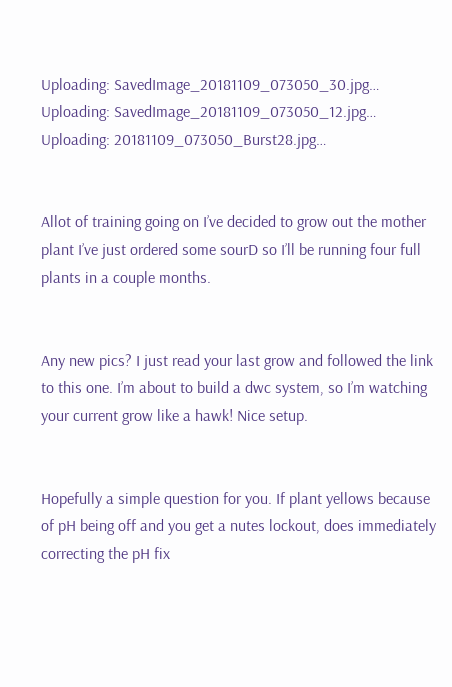Uploading: SavedImage_20181109_073050_30.jpg… Uploading: SavedImage_20181109_073050_12.jpg… Uploading: 20181109_073050_Burst28.jpg…


Allot of training going on I’ve decided to grow out the mother plant I’ve just ordered some sourD so I’ll be running four full plants in a couple months.


Any new pics? I just read your last grow and followed the link to this one. I’m about to build a dwc system, so I’m watching your current grow like a hawk! Nice setup.


Hopefully a simple question for you. If plant yellows because of pH being off and you get a nutes lockout, does immediately correcting the pH fix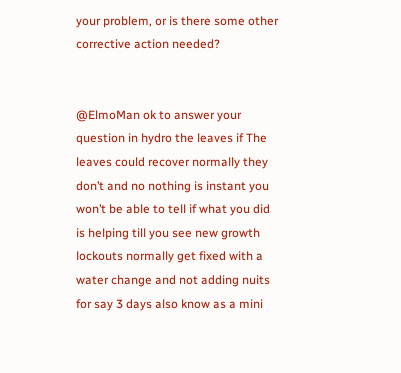your problem, or is there some other corrective action needed?


@ElmoMan ok to answer your question in hydro the leaves if The leaves could recover normally they don’t and no nothing is instant you won’t be able to tell if what you did is helping till you see new growth lockouts normally get fixed with a water change and not adding nuits for say 3 days also know as a mini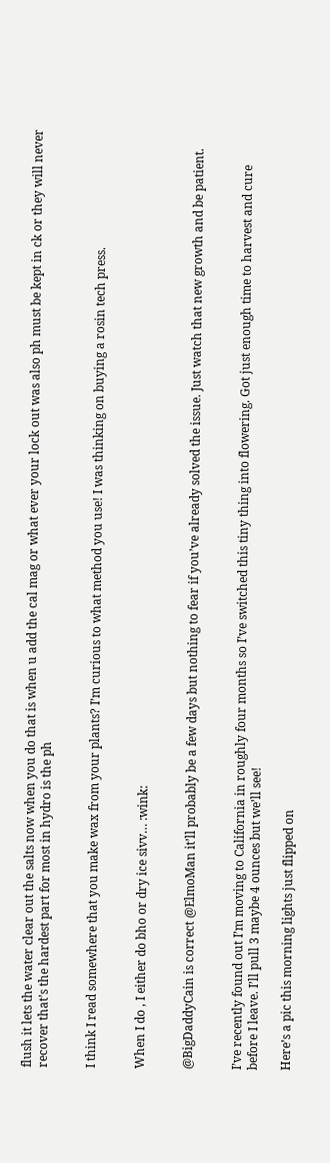flush it lets the water clear out the salts now when you do that is when u add the cal mag or what ever your lock out was also ph must be kept in ck or they will never recover that’s the hardest part for most in hydro is the ph


I think I read somewhere that you make wax from your plants? I’m curious to what method you use! I was thinking on buying a rosin tech press.


When I do , I either do bho or dry ice sivv… :wink:


@BigDaddyCain is correct @ElmoMan it’ll probably be a few days but nothing to fear if you’ve already solved the issue. Just watch that new growth and be patient.


I’ve recently found out I’m moving to California in roughly four months so I’ve switched this tiny thing into flowering. Got just enough time to harvest and cure before I leave. I’ll pull 3 maybe 4 ounces but we’ll see!

Here’s a pic this morning lights just flipped on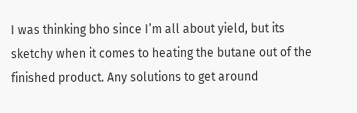I was thinking bho since I’m all about yield, but its sketchy when it comes to heating the butane out of the finished product. Any solutions to get around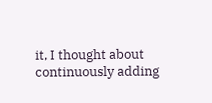it, I thought about continuously adding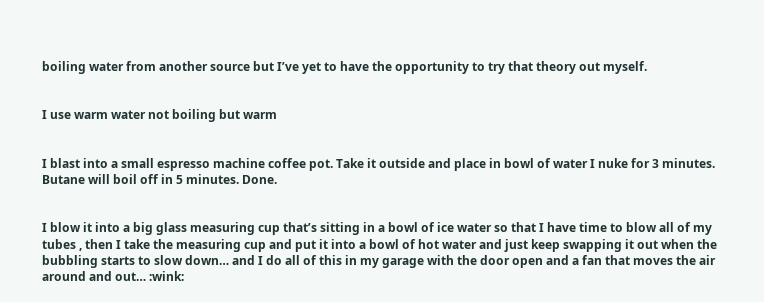boiling water from another source but I’ve yet to have the opportunity to try that theory out myself.


I use warm water not boiling but warm


I blast into a small espresso machine coffee pot. Take it outside and place in bowl of water I nuke for 3 minutes. Butane will boil off in 5 minutes. Done.


I blow it into a big glass measuring cup that’s sitting in a bowl of ice water so that I have time to blow all of my tubes , then I take the measuring cup and put it into a bowl of hot water and just keep swapping it out when the bubbling starts to slow down… and I do all of this in my garage with the door open and a fan that moves the air around and out… :wink: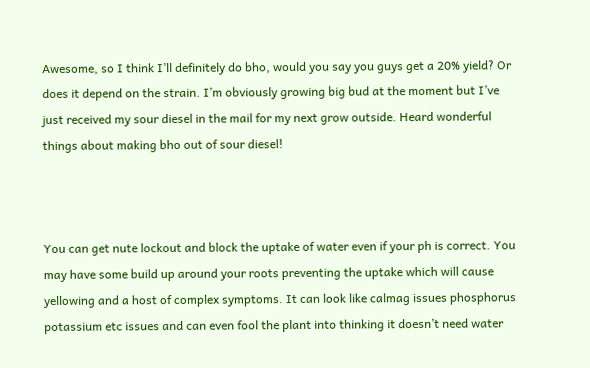Awesome, so I think I’ll definitely do bho, would you say you guys get a 20% yield? Or does it depend on the strain. I’m obviously growing big bud at the moment but I’ve just received my sour diesel in the mail for my next grow outside. Heard wonderful things about making bho out of sour diesel!



You can get nute lockout and block the uptake of water even if your ph is correct. You may have some build up around your roots preventing the uptake which will cause yellowing and a host of complex symptoms. It can look like calmag issues phosphorus potassium etc issues and can even fool the plant into thinking it doesn’t need water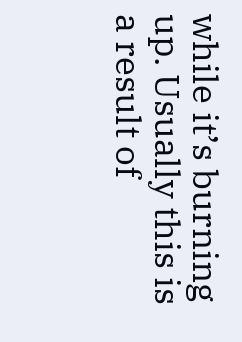while it’s burning up. Usually this is a result of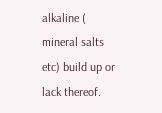alkaline ( mineral salts etc) build up or lack thereof.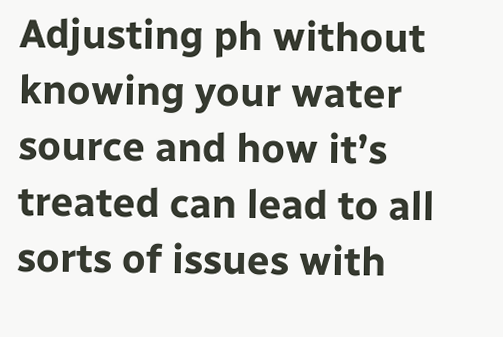Adjusting ph without knowing your water source and how it’s treated can lead to all sorts of issues with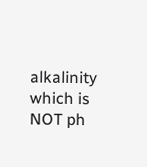alkalinity which is NOT ph